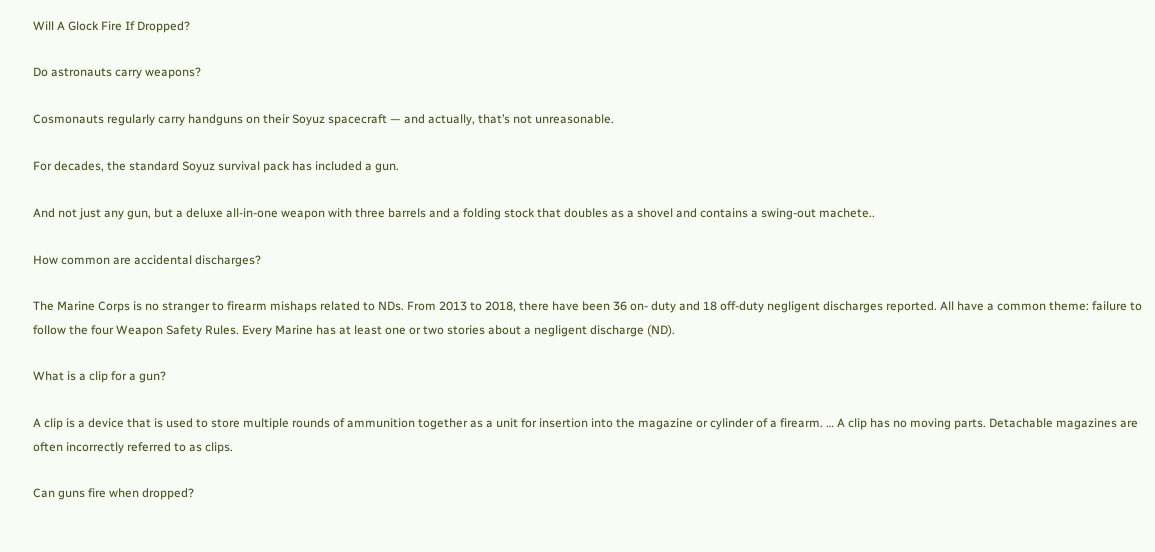Will A Glock Fire If Dropped?

Do astronauts carry weapons?

Cosmonauts regularly carry handguns on their Soyuz spacecraft — and actually, that’s not unreasonable.

For decades, the standard Soyuz survival pack has included a gun.

And not just any gun, but a deluxe all-in-one weapon with three barrels and a folding stock that doubles as a shovel and contains a swing-out machete..

How common are accidental discharges?

The Marine Corps is no stranger to firearm mishaps related to NDs. From 2013 to 2018, there have been 36 on- duty and 18 off-duty negligent discharges reported. All have a common theme: failure to follow the four Weapon Safety Rules. Every Marine has at least one or two stories about a negligent discharge (ND).

What is a clip for a gun?

A clip is a device that is used to store multiple rounds of ammunition together as a unit for insertion into the magazine or cylinder of a firearm. … A clip has no moving parts. Detachable magazines are often incorrectly referred to as clips.

Can guns fire when dropped?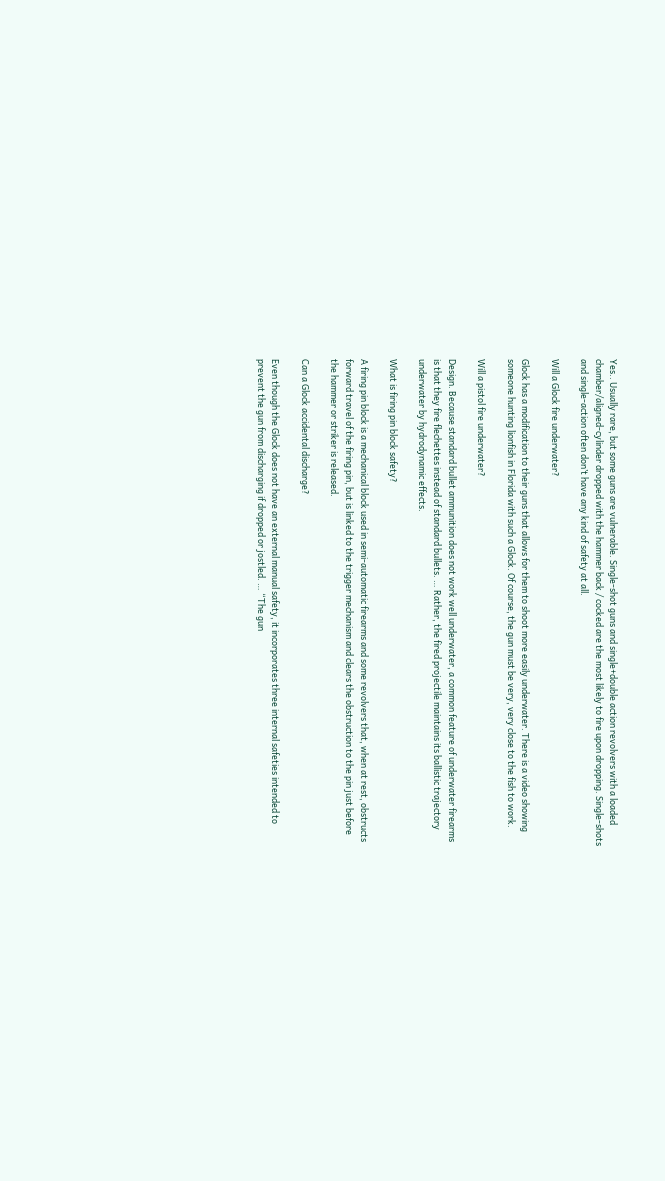Yes.. Usually rare, but some guns are vulnerable. Single-shot guns and single+double action revolvers with a loaded chamber/aligned-cylinder dropped with the hammer back / cocked are the most likely to fire upon dropping. Single-shots and single-action often don’t have any kind of safety at all.

Will a Glock fire underwater?

Glock has a modification to their guns that allows for them to shoot more easily underwater. There is a video showing someone hunting lionfish in Florida with such a Glock. Of course, the gun must be very, very close to the fish to work.

Will a pistol fire underwater?

Design. Because standard bullet ammunition does not work well underwater, a common feature of underwater firearms is that they fire flechettes instead of standard bullets. … Rather, the fired projectile maintains its ballistic trajectory underwater by hydrodynamic effects.

What is firing pin block safety?

A firing pin block is a mechanical block used in semi-automatic firearms and some revolvers that, when at rest, obstructs forward travel of the firing pin, but is linked to the trigger mechanism and clears the obstruction to the pin just before the hammer or striker is released.

Can a Glock accidental discharge?

Even though the Glock does not have an external manual safety, it incorporates three internal safeties intended to prevent the gun from discharging if dropped or jostled. … “The gun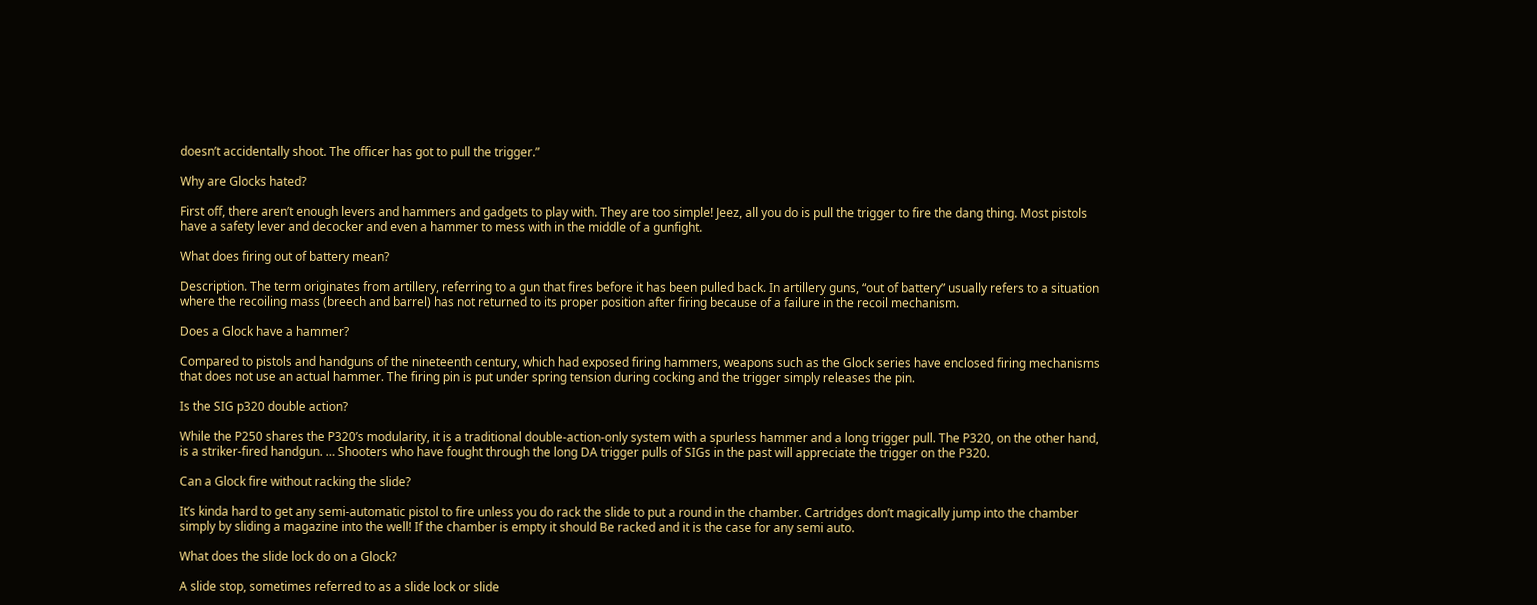doesn’t accidentally shoot. The officer has got to pull the trigger.”

Why are Glocks hated?

First off, there aren’t enough levers and hammers and gadgets to play with. They are too simple! Jeez, all you do is pull the trigger to fire the dang thing. Most pistols have a safety lever and decocker and even a hammer to mess with in the middle of a gunfight.

What does firing out of battery mean?

Description. The term originates from artillery, referring to a gun that fires before it has been pulled back. In artillery guns, “out of battery” usually refers to a situation where the recoiling mass (breech and barrel) has not returned to its proper position after firing because of a failure in the recoil mechanism.

Does a Glock have a hammer?

Compared to pistols and handguns of the nineteenth century, which had exposed firing hammers, weapons such as the Glock series have enclosed firing mechanisms that does not use an actual hammer. The firing pin is put under spring tension during cocking and the trigger simply releases the pin.

Is the SIG p320 double action?

While the P250 shares the P320’s modularity, it is a traditional double-action-only system with a spurless hammer and a long trigger pull. The P320, on the other hand, is a striker-fired handgun. … Shooters who have fought through the long DA trigger pulls of SIGs in the past will appreciate the trigger on the P320.

Can a Glock fire without racking the slide?

It’s kinda hard to get any semi-automatic pistol to fire unless you do rack the slide to put a round in the chamber. Cartridges don’t magically jump into the chamber simply by sliding a magazine into the well! If the chamber is empty it should Be racked and it is the case for any semi auto.

What does the slide lock do on a Glock?

A slide stop, sometimes referred to as a slide lock or slide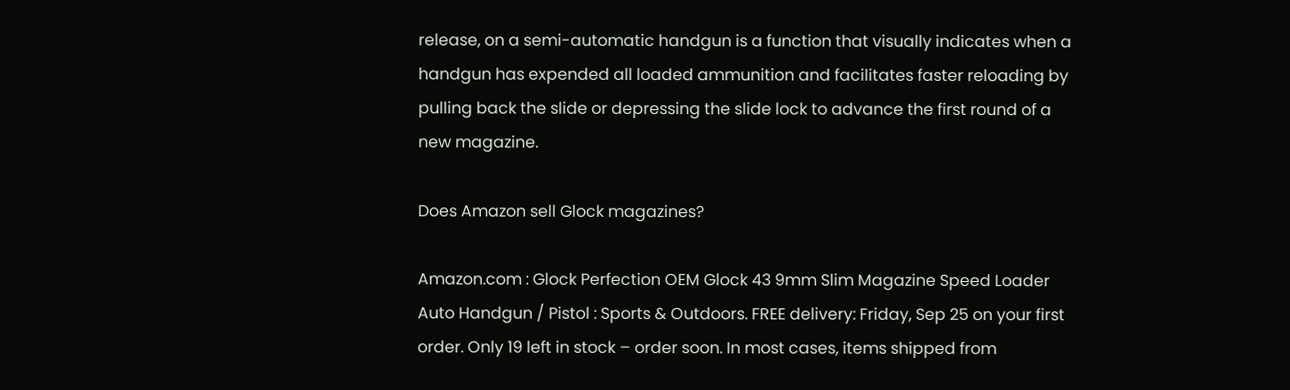release, on a semi-automatic handgun is a function that visually indicates when a handgun has expended all loaded ammunition and facilitates faster reloading by pulling back the slide or depressing the slide lock to advance the first round of a new magazine.

Does Amazon sell Glock magazines?

Amazon.com : Glock Perfection OEM Glock 43 9mm Slim Magazine Speed Loader Auto Handgun / Pistol : Sports & Outdoors. FREE delivery: Friday, Sep 25 on your first order. Only 19 left in stock – order soon. In most cases, items shipped from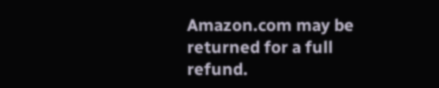Amazon.com may be returned for a full refund.